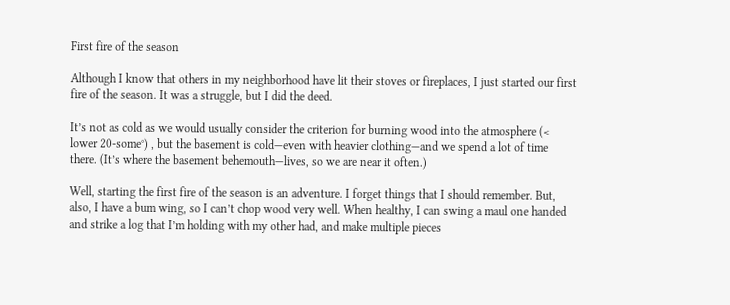First fire of the season

Although I know that others in my neighborhood have lit their stoves or fireplaces, I just started our first fire of the season. It was a struggle, but I did the deed.

It’s not as cold as we would usually consider the criterion for burning wood into the atmosphere (< lower 20-some°) , but the basement is cold—even with heavier clothing—and we spend a lot of time there. (It’s where the basement behemouth—lives, so we are near it often.)

Well, starting the first fire of the season is an adventure. I forget things that I should remember. But, also, I have a bum wing, so I can’t chop wood very well. When healthy, I can swing a maul one handed and strike a log that I’m holding with my other had, and make multiple pieces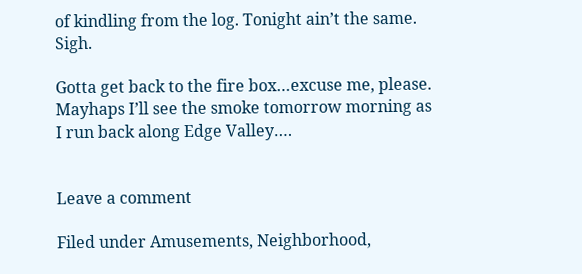of kindling from the log. Tonight ain’t the same. Sigh.

Gotta get back to the fire box…excuse me, please. Mayhaps I’ll see the smoke tomorrow morning as I run back along Edge Valley….


Leave a comment

Filed under Amusements, Neighborhood,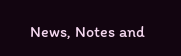News, Notes and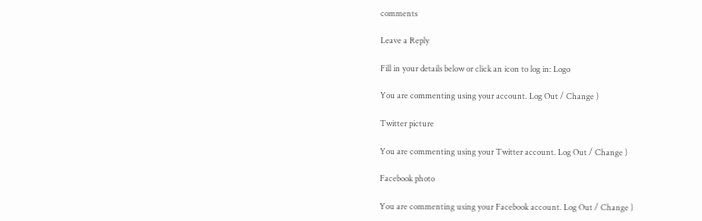comments

Leave a Reply

Fill in your details below or click an icon to log in: Logo

You are commenting using your account. Log Out / Change )

Twitter picture

You are commenting using your Twitter account. Log Out / Change )

Facebook photo

You are commenting using your Facebook account. Log Out / Change )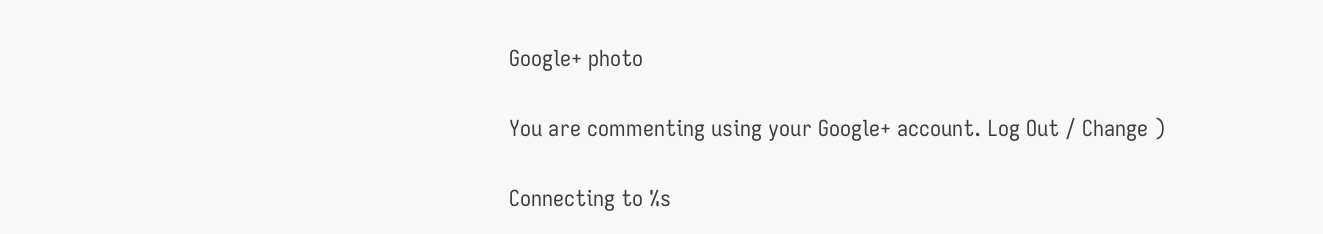Google+ photo

You are commenting using your Google+ account. Log Out / Change )

Connecting to %s